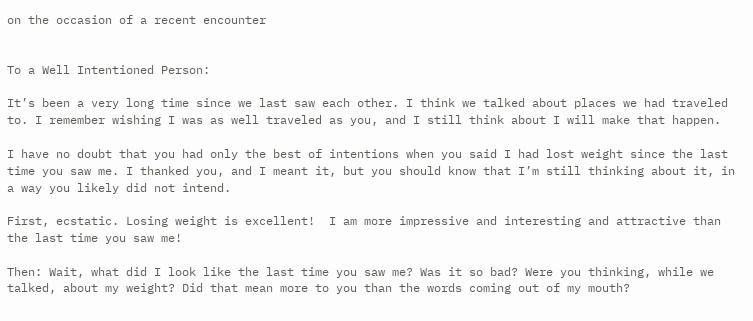on the occasion of a recent encounter


To a Well Intentioned Person:

It’s been a very long time since we last saw each other. I think we talked about places we had traveled to. I remember wishing I was as well traveled as you, and I still think about I will make that happen.

I have no doubt that you had only the best of intentions when you said I had lost weight since the last time you saw me. I thanked you, and I meant it, but you should know that I’m still thinking about it, in a way you likely did not intend.

First, ecstatic. Losing weight is excellent!  I am more impressive and interesting and attractive than the last time you saw me!

Then: Wait, what did I look like the last time you saw me? Was it so bad? Were you thinking, while we talked, about my weight? Did that mean more to you than the words coming out of my mouth?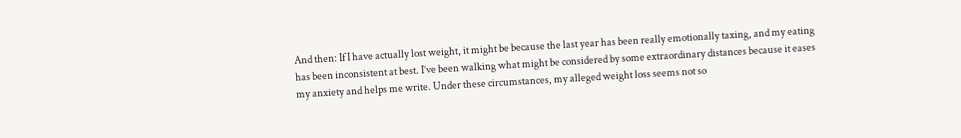And then: If I have actually lost weight, it might be because the last year has been really emotionally taxing, and my eating has been inconsistent at best. I’ve been walking what might be considered by some extraordinary distances because it eases my anxiety and helps me write. Under these circumstances, my alleged weight loss seems not so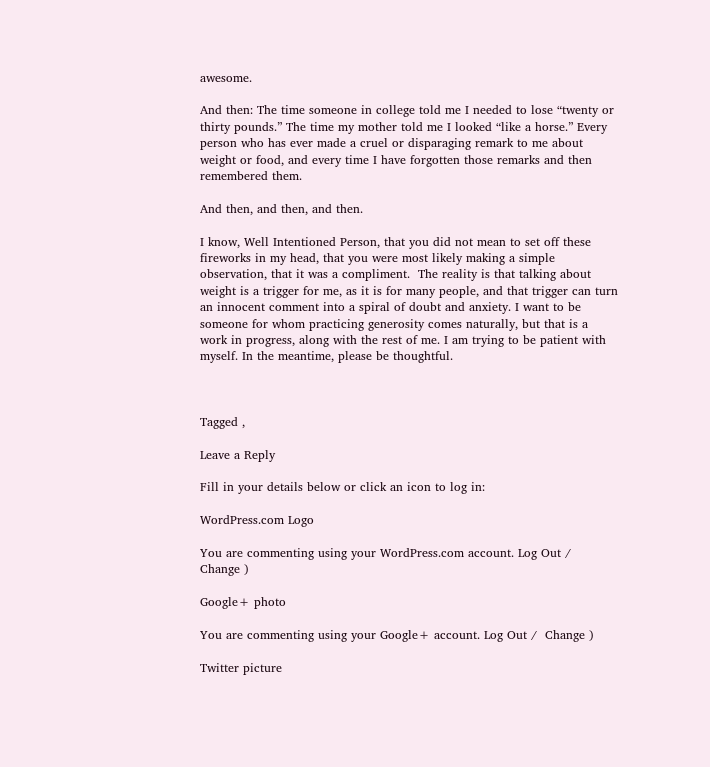awesome.

And then: The time someone in college told me I needed to lose “twenty or thirty pounds.” The time my mother told me I looked “like a horse.” Every person who has ever made a cruel or disparaging remark to me about weight or food, and every time I have forgotten those remarks and then remembered them.

And then, and then, and then.

I know, Well Intentioned Person, that you did not mean to set off these fireworks in my head, that you were most likely making a simple observation, that it was a compliment.  The reality is that talking about weight is a trigger for me, as it is for many people, and that trigger can turn an innocent comment into a spiral of doubt and anxiety. I want to be someone for whom practicing generosity comes naturally, but that is a work in progress, along with the rest of me. I am trying to be patient with myself. In the meantime, please be thoughtful.



Tagged ,

Leave a Reply

Fill in your details below or click an icon to log in:

WordPress.com Logo

You are commenting using your WordPress.com account. Log Out /  Change )

Google+ photo

You are commenting using your Google+ account. Log Out /  Change )

Twitter picture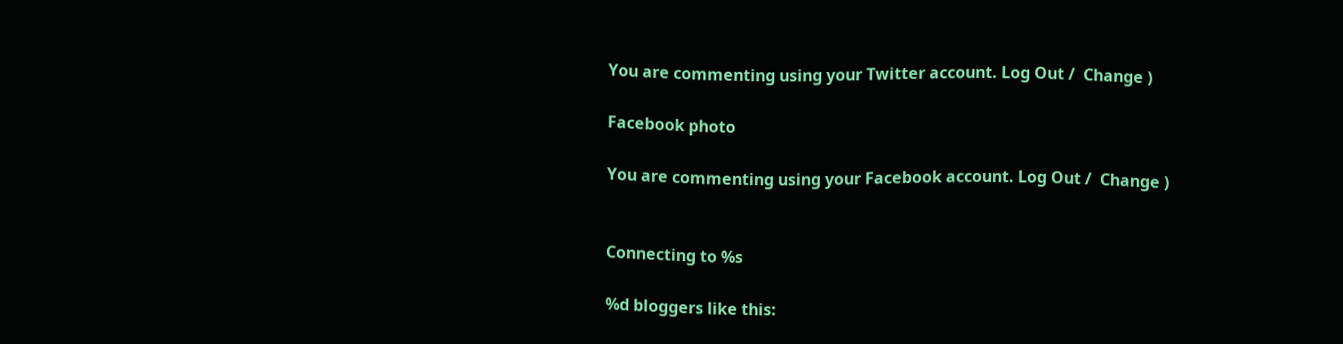You are commenting using your Twitter account. Log Out /  Change )

Facebook photo

You are commenting using your Facebook account. Log Out /  Change )


Connecting to %s

%d bloggers like this: